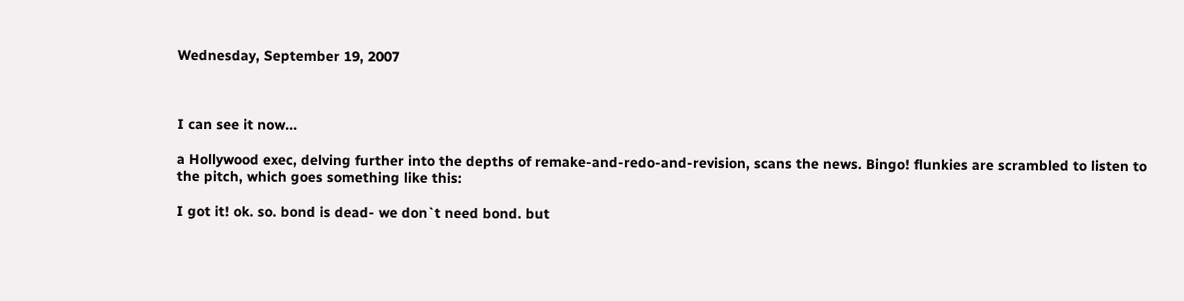Wednesday, September 19, 2007



I can see it now...

a Hollywood exec, delving further into the depths of remake-and-redo-and-revision, scans the news. Bingo! flunkies are scrambled to listen to the pitch, which goes something like this:

I got it! ok. so. bond is dead- we don`t need bond. but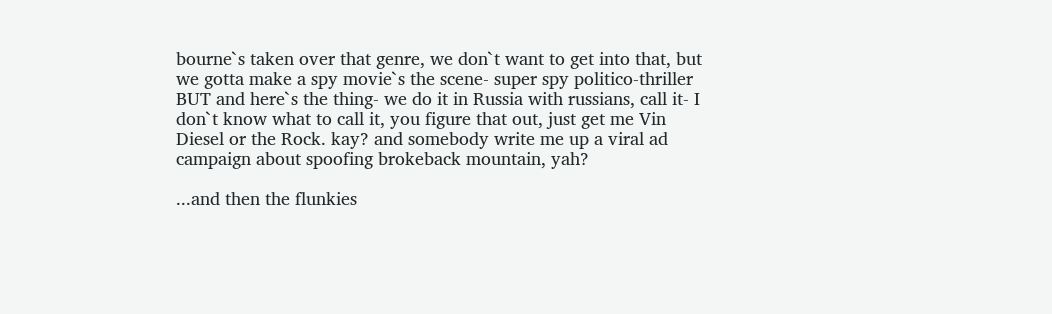bourne`s taken over that genre, we don`t want to get into that, but we gotta make a spy movie`s the scene- super spy politico-thriller BUT and here`s the thing- we do it in Russia with russians, call it- I don`t know what to call it, you figure that out, just get me Vin Diesel or the Rock. kay? and somebody write me up a viral ad campaign about spoofing brokeback mountain, yah?

...and then the flunkies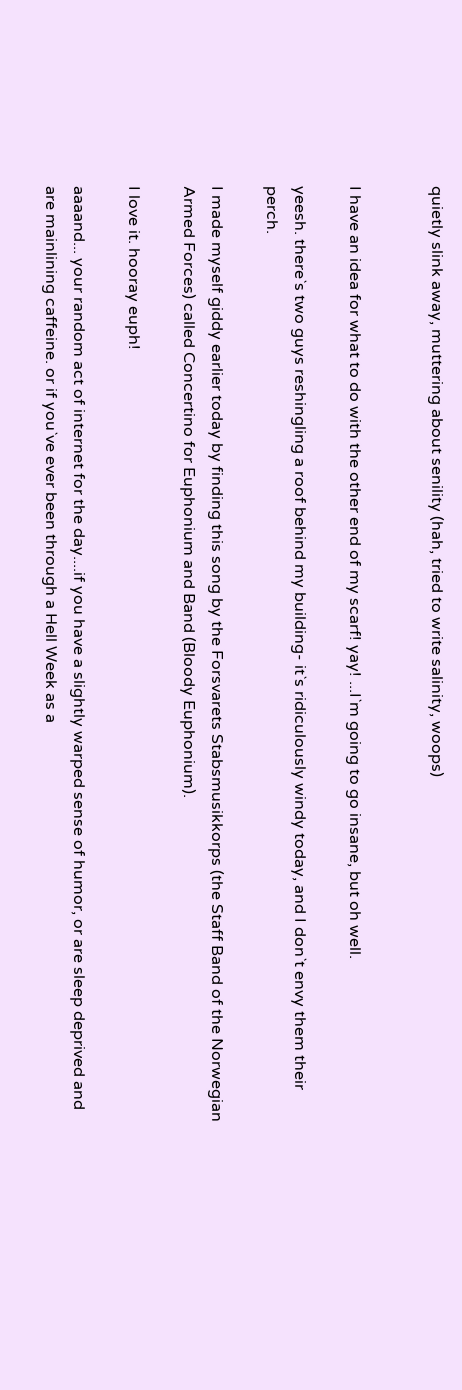quietly slink away, muttering about senility (hah, tried to write salinity, woops)


I have an idea for what to do with the other end of my scarf! yay! ...I`m going to go insane, but oh well.

yeesh. there`s two guys reshingling a roof behind my building- it`s ridiculously windy today, and I don`t envy them their perch.

I made myself giddy earlier today by finding this song by the Forsvarets Stabsmusikkorps (the Staff Band of the Norwegian Armed Forces) called Concertino for Euphonium and Band (Bloody Euphonium).

I love it. hooray euph!

aaaand... your random act of internet for the day....if you have a slightly warped sense of humor, or are sleep deprived and are mainlining caffeine. or if you`ve ever been through a Hell Week as a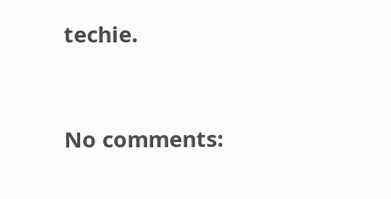techie.


No comments: